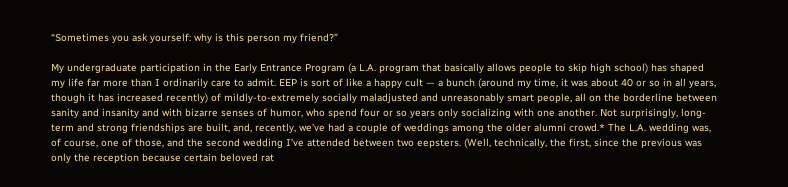“Sometimes you ask yourself: why is this person my friend?”

My undergraduate participation in the Early Entrance Program (a L.A. program that basically allows people to skip high school) has shaped my life far more than I ordinarily care to admit. EEP is sort of like a happy cult — a bunch (around my time, it was about 40 or so in all years, though it has increased recently) of mildly-to-extremely socially maladjusted and unreasonably smart people, all on the borderline between sanity and insanity and with bizarre senses of humor, who spend four or so years only socializing with one another. Not surprisingly, long-term and strong friendships are built, and, recently, we’ve had a couple of weddings among the older alumni crowd.* The L.A. wedding was, of course, one of those, and the second wedding I’ve attended between two eepsters. (Well, technically, the first, since the previous was only the reception because certain beloved rat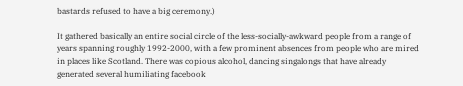bastards refused to have a big ceremony.)

It gathered basically an entire social circle of the less-socially-awkward people from a range of years spanning roughly 1992-2000, with a few prominent absences from people who are mired in places like Scotland. There was copious alcohol, dancing singalongs that have already generated several humiliating facebook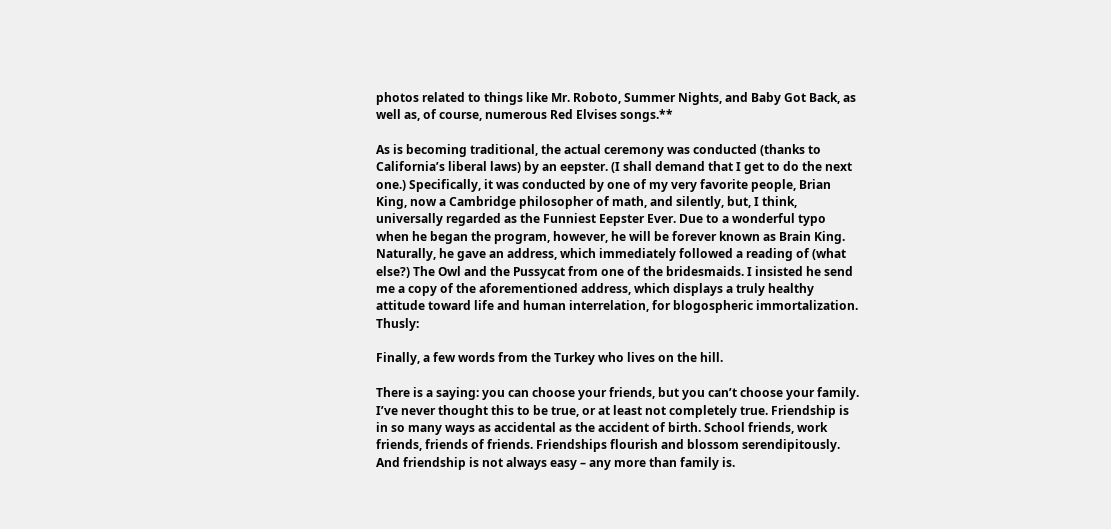photos related to things like Mr. Roboto, Summer Nights, and Baby Got Back, as well as, of course, numerous Red Elvises songs.**

As is becoming traditional, the actual ceremony was conducted (thanks to California’s liberal laws) by an eepster. (I shall demand that I get to do the next one.) Specifically, it was conducted by one of my very favorite people, Brian King, now a Cambridge philosopher of math, and silently, but, I think, universally regarded as the Funniest Eepster Ever. Due to a wonderful typo when he began the program, however, he will be forever known as Brain King. Naturally, he gave an address, which immediately followed a reading of (what else?) The Owl and the Pussycat from one of the bridesmaids. I insisted he send me a copy of the aforementioned address, which displays a truly healthy attitude toward life and human interrelation, for blogospheric immortalization. Thusly:

Finally, a few words from the Turkey who lives on the hill.

There is a saying: you can choose your friends, but you can’t choose your family. I’ve never thought this to be true, or at least not completely true. Friendship is in so many ways as accidental as the accident of birth. School friends, work friends, friends of friends. Friendships flourish and blossom serendipitously. And friendship is not always easy – any more than family is.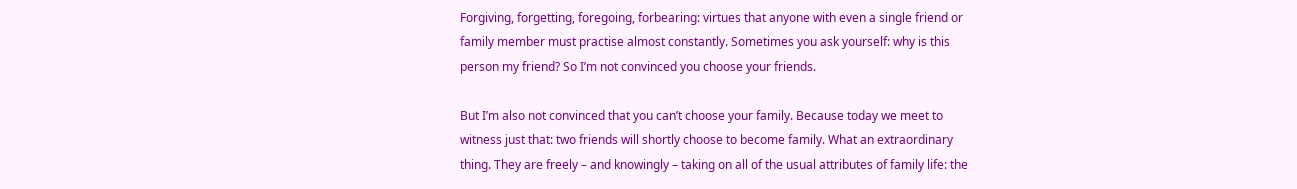Forgiving, forgetting, foregoing, forbearing: virtues that anyone with even a single friend or family member must practise almost constantly. Sometimes you ask yourself: why is this person my friend? So I’m not convinced you choose your friends.

But I’m also not convinced that you can’t choose your family. Because today we meet to witness just that: two friends will shortly choose to become family. What an extraordinary thing. They are freely – and knowingly – taking on all of the usual attributes of family life: the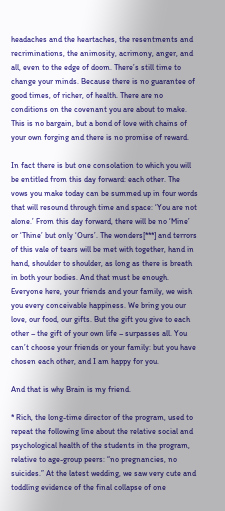headaches and the heartaches, the resentments and recriminations, the animosity, acrimony, anger, and all, even to the edge of doom. There’s still time to change your minds. Because there is no guarantee of good times, of richer, of health. There are no conditions on the covenant you are about to make. This is no bargain, but a bond of love with chains of your own forging and there is no promise of reward.

In fact there is but one consolation to which you will be entitled from this day forward: each other. The vows you make today can be summed up in four words that will resound through time and space: ‘You are not alone.’ From this day forward, there will be no ‘Mine’ or ‘Thine’ but only ‘Ours’. The wonders[***] and terrors of this vale of tears will be met with together, hand in hand, shoulder to shoulder, as long as there is breath in both your bodies. And that must be enough. Everyone here, your friends and your family, we wish you every conceivable happiness. We bring you our love, our food, our gifts. But the gift you give to each other – the gift of your own life – surpasses all. You can’t choose your friends or your family: but you have chosen each other, and I am happy for you.

And that is why Brain is my friend.

* Rich, the long-time director of the program, used to repeat the following line about the relative social and psychological health of the students in the program, relative to age-group peers: “no pregnancies, no suicides.” At the latest wedding, we saw very cute and toddling evidence of the final collapse of one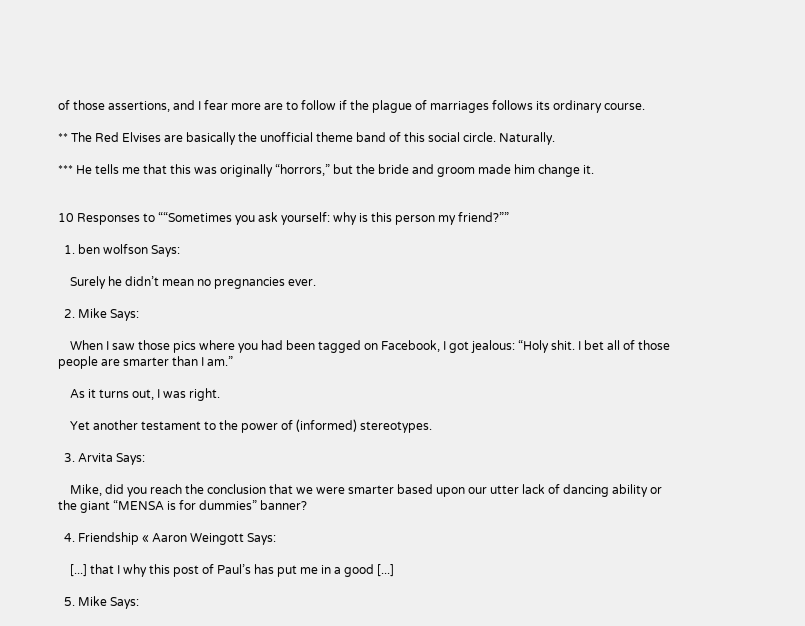of those assertions, and I fear more are to follow if the plague of marriages follows its ordinary course.

** The Red Elvises are basically the unofficial theme band of this social circle. Naturally.

*** He tells me that this was originally “horrors,” but the bride and groom made him change it.


10 Responses to ““Sometimes you ask yourself: why is this person my friend?””

  1. ben wolfson Says:

    Surely he didn’t mean no pregnancies ever.

  2. Mike Says:

    When I saw those pics where you had been tagged on Facebook, I got jealous: “Holy shit. I bet all of those people are smarter than I am.”

    As it turns out, I was right.

    Yet another testament to the power of (informed) stereotypes.

  3. Arvita Says:

    Mike, did you reach the conclusion that we were smarter based upon our utter lack of dancing ability or the giant “MENSA is for dummies” banner?

  4. Friendship « Aaron Weingott Says:

    [...] that I why this post of Paul’s has put me in a good [...]

  5. Mike Says: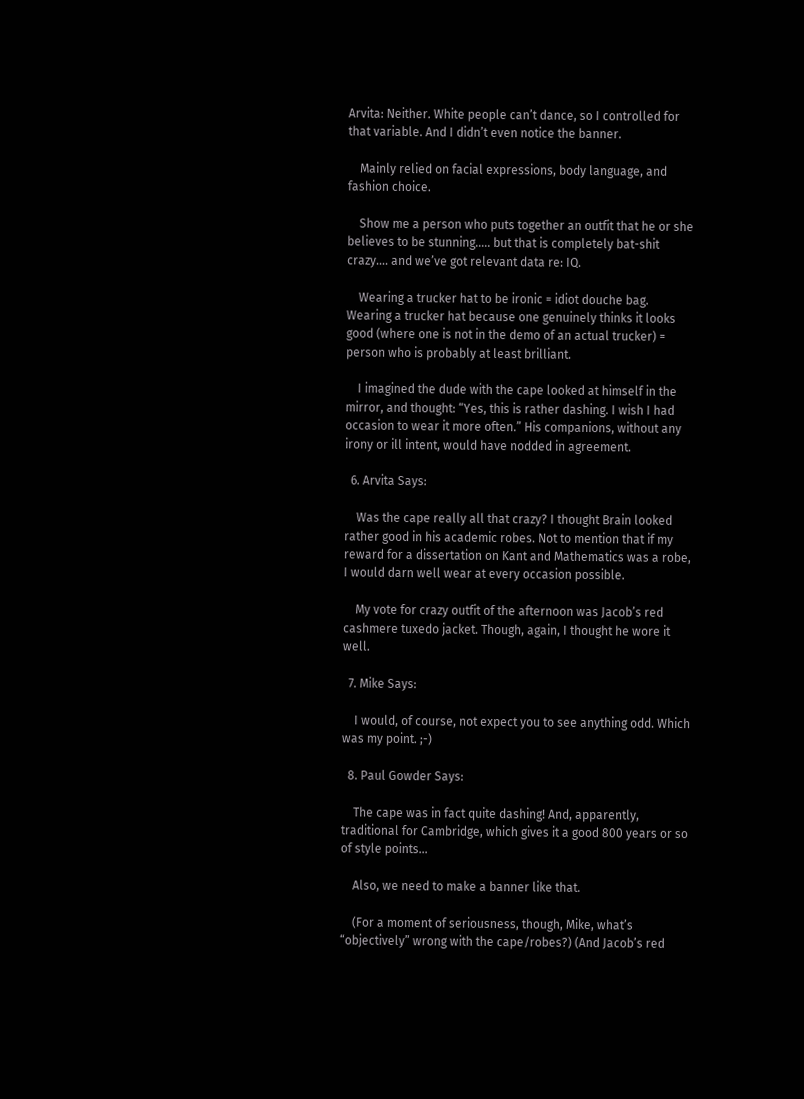Arvita: Neither. White people can’t dance, so I controlled for that variable. And I didn’t even notice the banner.

    Mainly relied on facial expressions, body language, and fashion choice.

    Show me a person who puts together an outfit that he or she believes to be stunning….. but that is completely bat-shit crazy…. and we’ve got relevant data re: IQ.

    Wearing a trucker hat to be ironic = idiot douche bag. Wearing a trucker hat because one genuinely thinks it looks good (where one is not in the demo of an actual trucker) = person who is probably at least brilliant.

    I imagined the dude with the cape looked at himself in the mirror, and thought: “Yes, this is rather dashing. I wish I had occasion to wear it more often.” His companions, without any irony or ill intent, would have nodded in agreement.

  6. Arvita Says:

    Was the cape really all that crazy? I thought Brain looked rather good in his academic robes. Not to mention that if my reward for a dissertation on Kant and Mathematics was a robe, I would darn well wear at every occasion possible.

    My vote for crazy outfit of the afternoon was Jacob’s red cashmere tuxedo jacket. Though, again, I thought he wore it well.

  7. Mike Says:

    I would, of course, not expect you to see anything odd. Which was my point. ;-)

  8. Paul Gowder Says:

    The cape was in fact quite dashing! And, apparently, traditional for Cambridge, which gives it a good 800 years or so of style points…

    Also, we need to make a banner like that.

    (For a moment of seriousness, though, Mike, what’s “objectively” wrong with the cape/robes?) (And Jacob’s red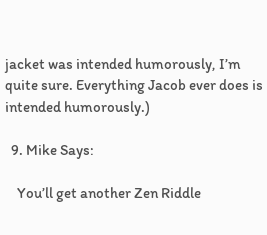jacket was intended humorously, I’m quite sure. Everything Jacob ever does is intended humorously.)

  9. Mike Says:

    You’ll get another Zen Riddle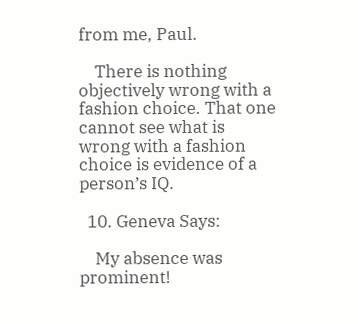from me, Paul.

    There is nothing objectively wrong with a fashion choice. That one cannot see what is wrong with a fashion choice is evidence of a person’s IQ.

  10. Geneva Says:

    My absence was prominent!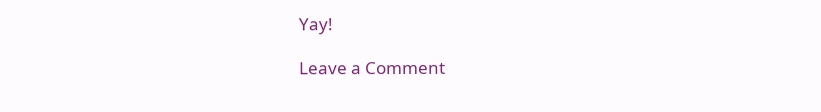Yay!

Leave a Comment